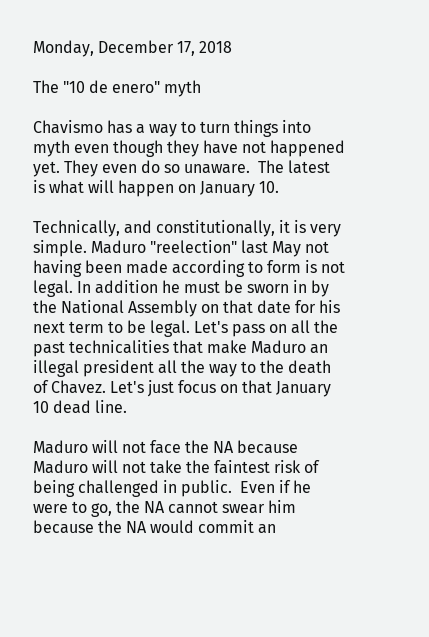Monday, December 17, 2018

The "10 de enero" myth

Chavismo has a way to turn things into myth even though they have not happened yet. They even do so unaware.  The latest is what will happen on January 10.

Technically, and constitutionally, it is very simple. Maduro "reelection" last May not having been made according to form is not legal. In addition he must be sworn in by the National Assembly on that date for his next term to be legal. Let's pass on all the past technicalities that make Maduro an illegal president all the way to the death of Chavez. Let's just focus on that January 10 dead line.

Maduro will not face the NA because Maduro will not take the faintest risk of being challenged in public.  Even if he were to go, the NA cannot swear him because the NA would commit an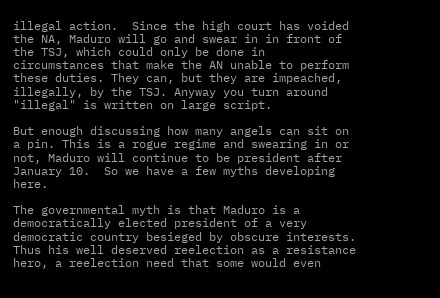illegal action.  Since the high court has voided the NA, Maduro will go and swear in in front of the TSJ, which could only be done in circumstances that make the AN unable to perform these duties. They can, but they are impeached, illegally, by the TSJ. Anyway you turn around "illegal" is written on large script.

But enough discussing how many angels can sit on a pin. This is a rogue regime and swearing in or not, Maduro will continue to be president after January 10.  So we have a few myths developing here.

The governmental myth is that Maduro is a democratically elected president of a very democratic country besieged by obscure interests. Thus his well deserved reelection as a resistance hero, a reelection need that some would even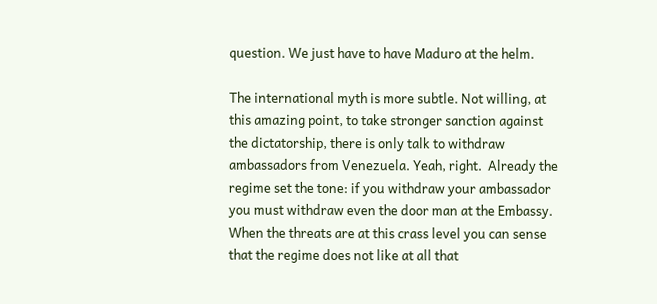question. We just have to have Maduro at the helm.

The international myth is more subtle. Not willing, at this amazing point, to take stronger sanction against the dictatorship, there is only talk to withdraw ambassadors from Venezuela. Yeah, right.  Already the regime set the tone: if you withdraw your ambassador you must withdraw even the door man at the Embassy. When the threats are at this crass level you can sense that the regime does not like at all that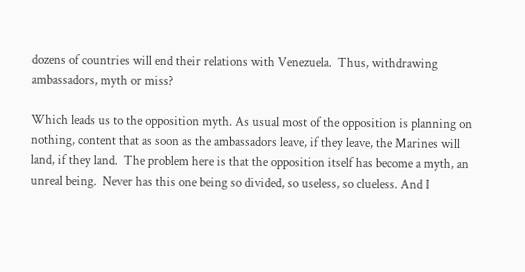dozens of countries will end their relations with Venezuela.  Thus, withdrawing ambassadors, myth or miss?

Which leads us to the opposition myth. As usual most of the opposition is planning on nothing, content that as soon as the ambassadors leave, if they leave, the Marines will land, if they land.  The problem here is that the opposition itself has become a myth, an unreal being.  Never has this one being so divided, so useless, so clueless. And I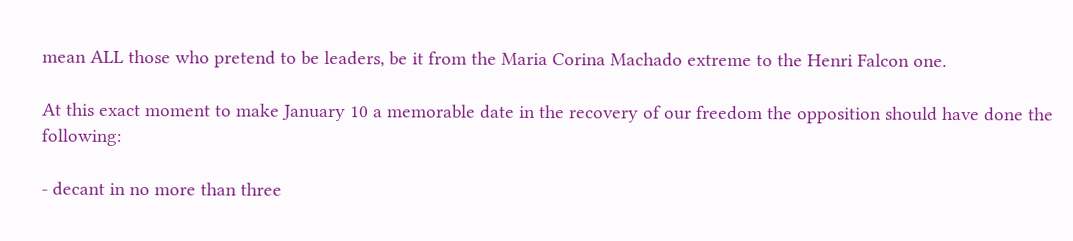mean ALL those who pretend to be leaders, be it from the Maria Corina Machado extreme to the Henri Falcon one.

At this exact moment to make January 10 a memorable date in the recovery of our freedom the opposition should have done the following:

- decant in no more than three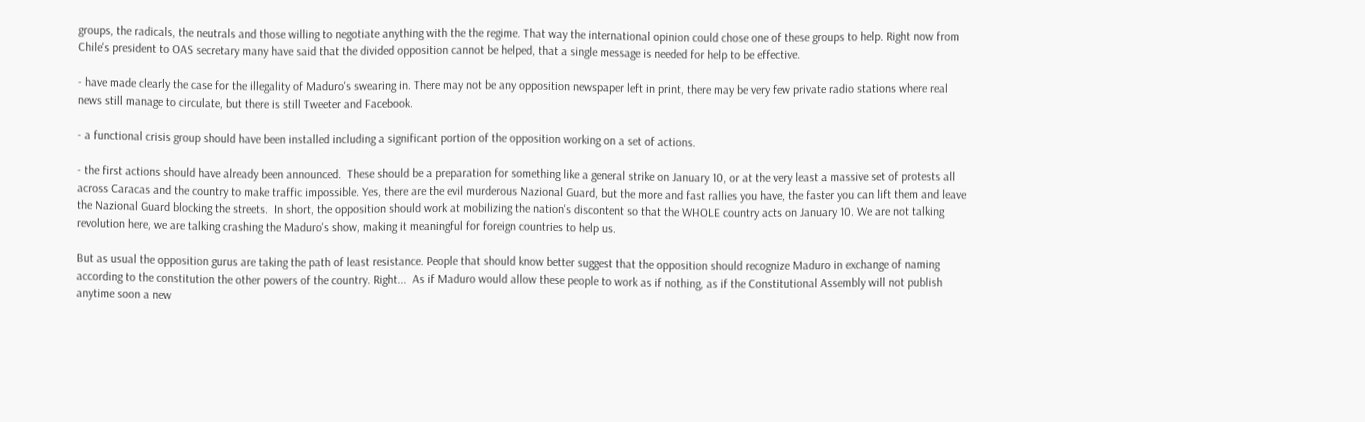groups, the radicals, the neutrals and those willing to negotiate anything with the the regime. That way the international opinion could chose one of these groups to help. Right now from Chile's president to OAS secretary many have said that the divided opposition cannot be helped, that a single message is needed for help to be effective.

- have made clearly the case for the illegality of Maduro's swearing in. There may not be any opposition newspaper left in print, there may be very few private radio stations where real news still manage to circulate, but there is still Tweeter and Facebook.

- a functional crisis group should have been installed including a significant portion of the opposition working on a set of actions.

- the first actions should have already been announced.  These should be a preparation for something like a general strike on January 10, or at the very least a massive set of protests all across Caracas and the country to make traffic impossible. Yes, there are the evil murderous Nazional Guard, but the more and fast rallies you have, the faster you can lift them and leave the Nazional Guard blocking the streets.  In short, the opposition should work at mobilizing the nation's discontent so that the WHOLE country acts on January 10. We are not talking revolution here, we are talking crashing the Maduro's show, making it meaningful for foreign countries to help us.

But as usual the opposition gurus are taking the path of least resistance. People that should know better suggest that the opposition should recognize Maduro in exchange of naming according to the constitution the other powers of the country. Right...  As if Maduro would allow these people to work as if nothing, as if the Constitutional Assembly will not publish anytime soon a new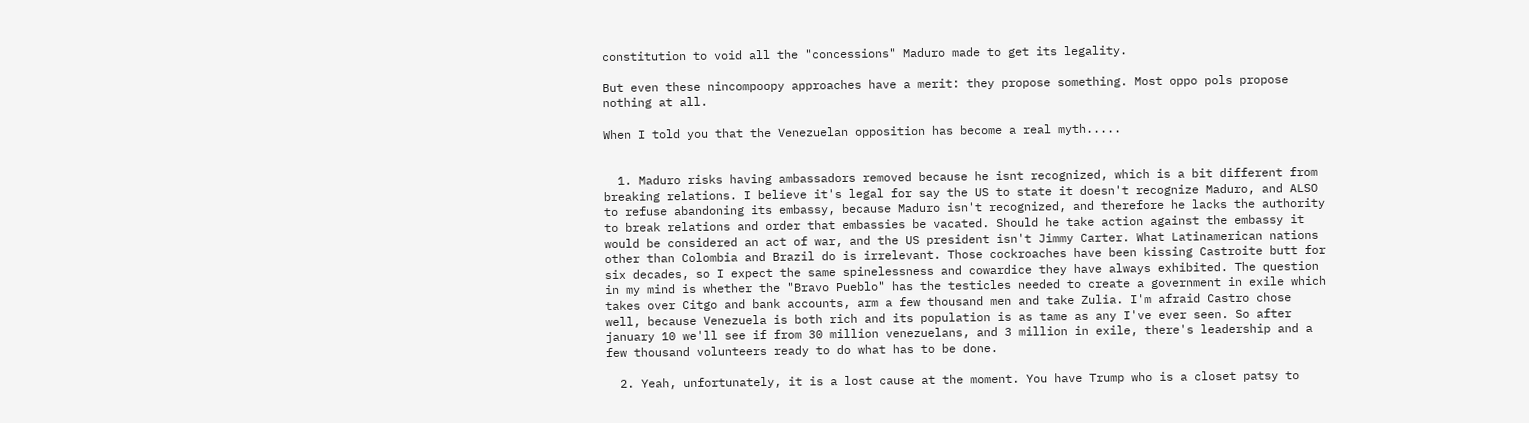constitution to void all the "concessions" Maduro made to get its legality.

But even these nincompoopy approaches have a merit: they propose something. Most oppo pols propose nothing at all.

When I told you that the Venezuelan opposition has become a real myth.....


  1. Maduro risks having ambassadors removed because he isnt recognized, which is a bit different from breaking relations. I believe it's legal for say the US to state it doesn't recognize Maduro, and ALSO to refuse abandoning its embassy, because Maduro isn't recognized, and therefore he lacks the authority to break relations and order that embassies be vacated. Should he take action against the embassy it would be considered an act of war, and the US president isn't Jimmy Carter. What Latinamerican nations other than Colombia and Brazil do is irrelevant. Those cockroaches have been kissing Castroite butt for six decades, so I expect the same spinelessness and cowardice they have always exhibited. The question in my mind is whether the "Bravo Pueblo" has the testicles needed to create a government in exile which takes over Citgo and bank accounts, arm a few thousand men and take Zulia. I'm afraid Castro chose well, because Venezuela is both rich and its population is as tame as any I've ever seen. So after january 10 we'll see if from 30 million venezuelans, and 3 million in exile, there's leadership and a few thousand volunteers ready to do what has to be done.

  2. Yeah, unfortunately, it is a lost cause at the moment. You have Trump who is a closet patsy to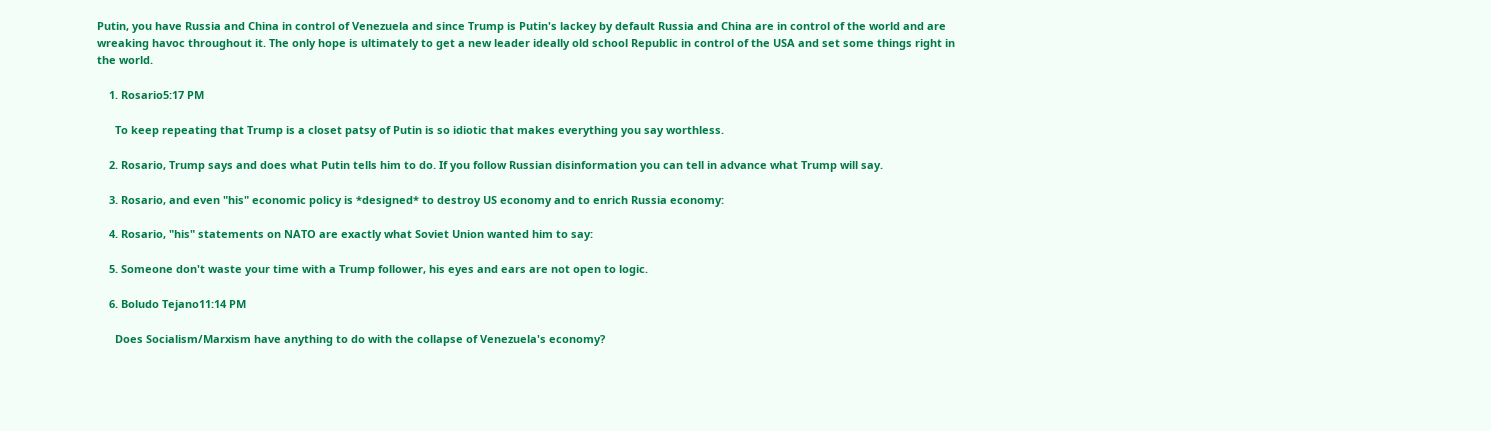Putin, you have Russia and China in control of Venezuela and since Trump is Putin's lackey by default Russia and China are in control of the world and are wreaking havoc throughout it. The only hope is ultimately to get a new leader ideally old school Republic in control of the USA and set some things right in the world.

    1. Rosario5:17 PM

      To keep repeating that Trump is a closet patsy of Putin is so idiotic that makes everything you say worthless.

    2. Rosario, Trump says and does what Putin tells him to do. If you follow Russian disinformation you can tell in advance what Trump will say.

    3. Rosario, and even "his" economic policy is *designed* to destroy US economy and to enrich Russia economy:

    4. Rosario, "his" statements on NATO are exactly what Soviet Union wanted him to say:

    5. Someone don't waste your time with a Trump follower, his eyes and ears are not open to logic.

    6. Boludo Tejano11:14 PM

      Does Socialism/Marxism have anything to do with the collapse of Venezuela's economy?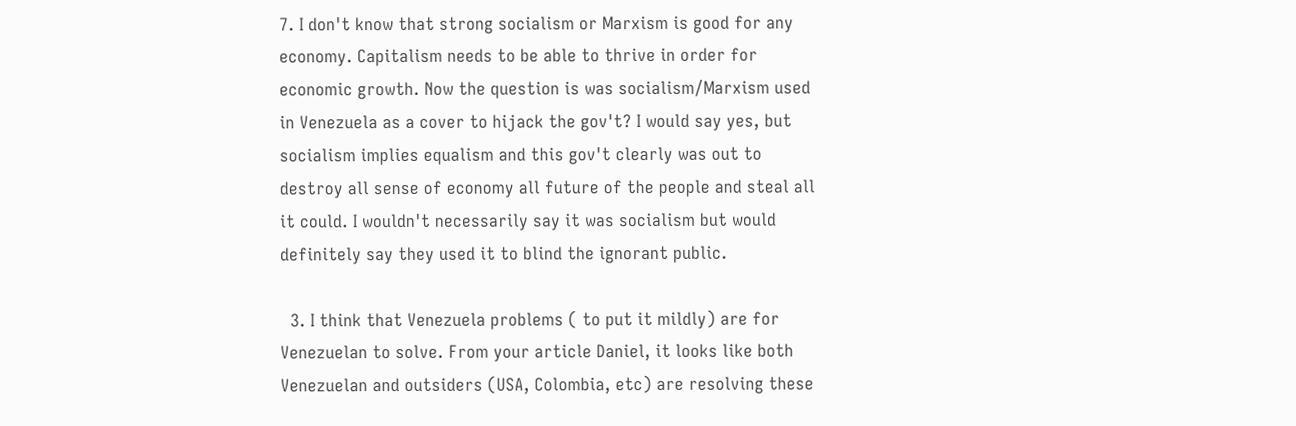7. I don't know that strong socialism or Marxism is good for any economy. Capitalism needs to be able to thrive in order for economic growth. Now the question is was socialism/Marxism used in Venezuela as a cover to hijack the gov't? I would say yes, but socialism implies equalism and this gov't clearly was out to destroy all sense of economy all future of the people and steal all it could. I wouldn't necessarily say it was socialism but would definitely say they used it to blind the ignorant public.

  3. I think that Venezuela problems ( to put it mildly) are for Venezuelan to solve. From your article Daniel, it looks like both Venezuelan and outsiders (USA, Colombia, etc) are resolving these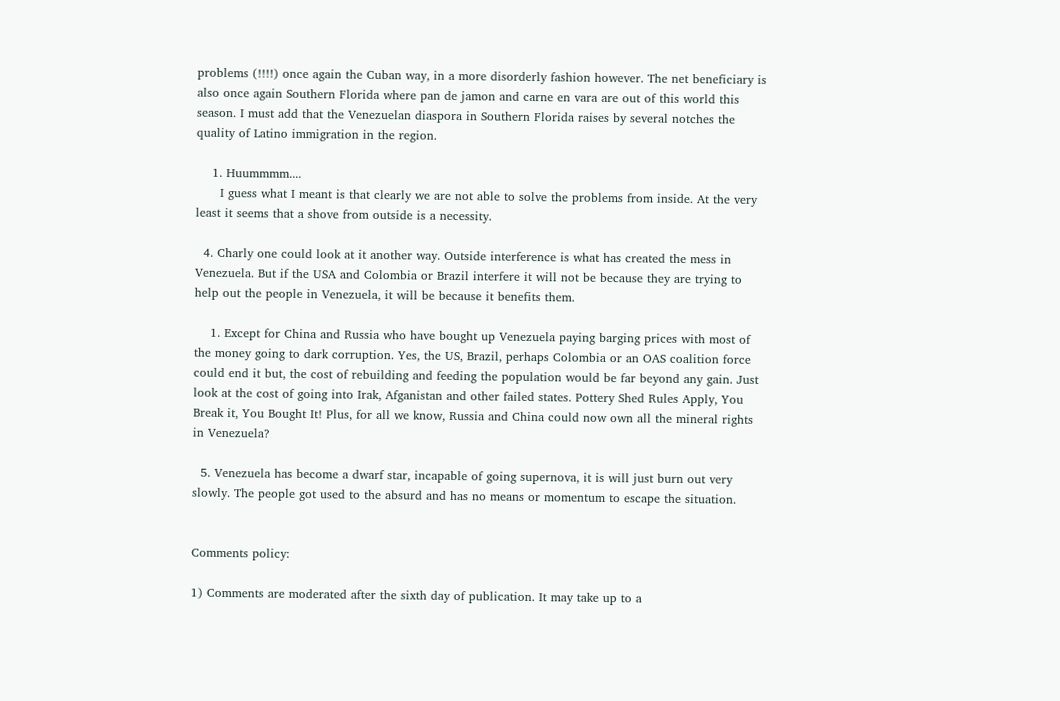problems (!!!!) once again the Cuban way, in a more disorderly fashion however. The net beneficiary is also once again Southern Florida where pan de jamon and carne en vara are out of this world this season. I must add that the Venezuelan diaspora in Southern Florida raises by several notches the quality of Latino immigration in the region.

    1. Huummmm....
      I guess what I meant is that clearly we are not able to solve the problems from inside. At the very least it seems that a shove from outside is a necessity.

  4. Charly one could look at it another way. Outside interference is what has created the mess in Venezuela. But if the USA and Colombia or Brazil interfere it will not be because they are trying to help out the people in Venezuela, it will be because it benefits them.

    1. Except for China and Russia who have bought up Venezuela paying barging prices with most of the money going to dark corruption. Yes, the US, Brazil, perhaps Colombia or an OAS coalition force could end it but, the cost of rebuilding and feeding the population would be far beyond any gain. Just look at the cost of going into Irak, Afganistan and other failed states. Pottery Shed Rules Apply, You Break it, You Bought It! Plus, for all we know, Russia and China could now own all the mineral rights in Venezuela?

  5. Venezuela has become a dwarf star, incapable of going supernova, it is will just burn out very slowly. The people got used to the absurd and has no means or momentum to escape the situation.


Comments policy:

1) Comments are moderated after the sixth day of publication. It may take up to a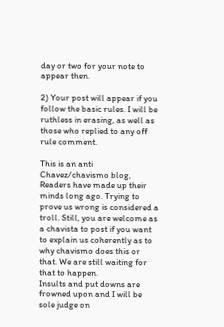day or two for your note to appear then.

2) Your post will appear if you follow the basic rules. I will be ruthless in erasing, as well as those who replied to any off rule comment.

This is an anti Chavez/chavismo blog, Readers have made up their minds long ago. Trying to prove us wrong is considered a troll. Still, you are welcome as a chavista to post if you want to explain us coherently as to why chavismo does this or that. We are still waiting for that to happen.
Insults and put downs are frowned upon and I will be sole judge on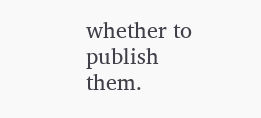whether to publish them.